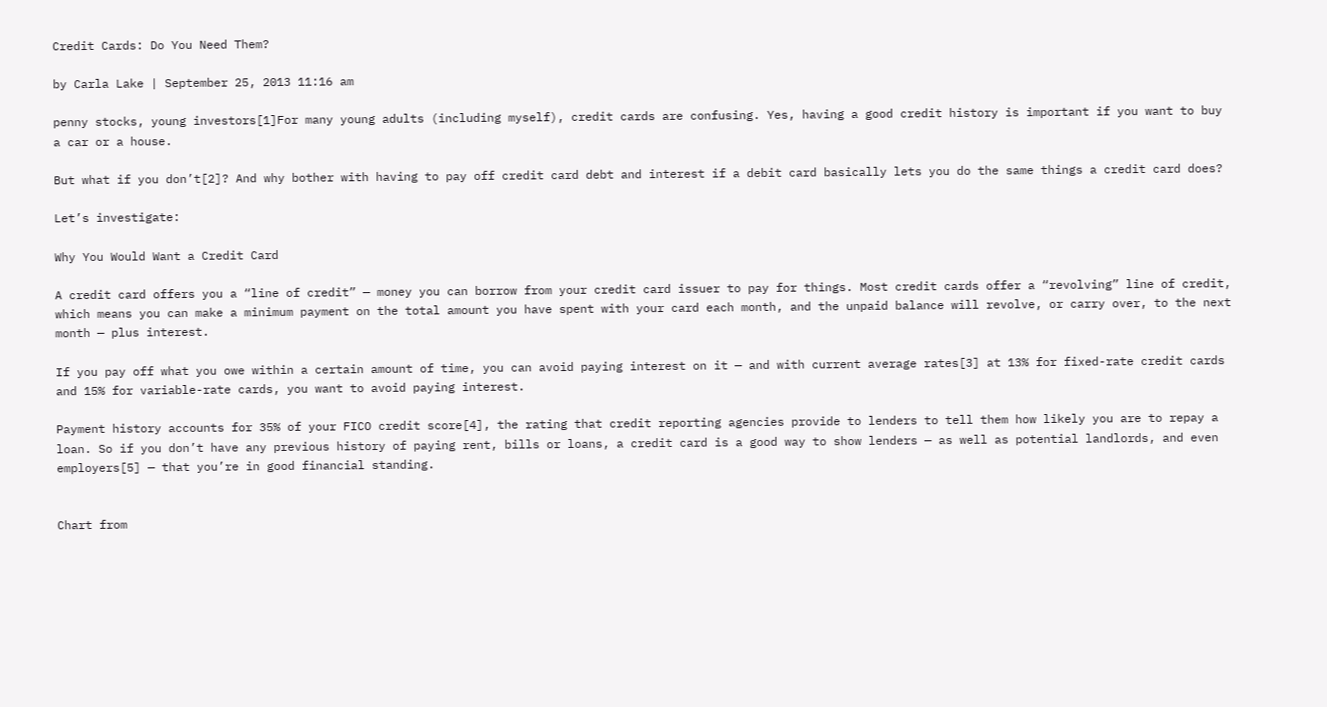Credit Cards: Do You Need Them?

by Carla Lake | September 25, 2013 11:16 am

penny stocks, young investors[1]For many young adults (including myself), credit cards are confusing. Yes, having a good credit history is important if you want to buy a car or a house.

But what if you don’t[2]? And why bother with having to pay off credit card debt and interest if a debit card basically lets you do the same things a credit card does?

Let’s investigate:

Why You Would Want a Credit Card

A credit card offers you a “line of credit” — money you can borrow from your credit card issuer to pay for things. Most credit cards offer a “revolving” line of credit, which means you can make a minimum payment on the total amount you have spent with your card each month, and the unpaid balance will revolve, or carry over, to the next month — plus interest.

If you pay off what you owe within a certain amount of time, you can avoid paying interest on it — and with current average rates[3] at 13% for fixed-rate credit cards and 15% for variable-rate cards, you want to avoid paying interest.

Payment history accounts for 35% of your FICO credit score[4], the rating that credit reporting agencies provide to lenders to tell them how likely you are to repay a loan. So if you don’t have any previous history of paying rent, bills or loans, a credit card is a good way to show lenders — as well as potential landlords, and even employers[5] — that you’re in good financial standing.


Chart from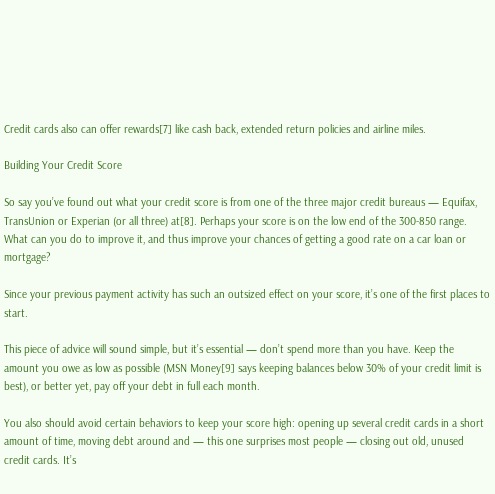Credit cards also can offer rewards[7] like cash back, extended return policies and airline miles.

Building Your Credit Score

So say you’ve found out what your credit score is from one of the three major credit bureaus — Equifax, TransUnion or Experian (or all three) at[8]. Perhaps your score is on the low end of the 300-850 range. What can you do to improve it, and thus improve your chances of getting a good rate on a car loan or mortgage?

Since your previous payment activity has such an outsized effect on your score, it’s one of the first places to start.

This piece of advice will sound simple, but it’s essential — don’t spend more than you have. Keep the amount you owe as low as possible (MSN Money[9] says keeping balances below 30% of your credit limit is best), or better yet, pay off your debt in full each month.

You also should avoid certain behaviors to keep your score high: opening up several credit cards in a short amount of time, moving debt around and — this one surprises most people — closing out old, unused credit cards. It’s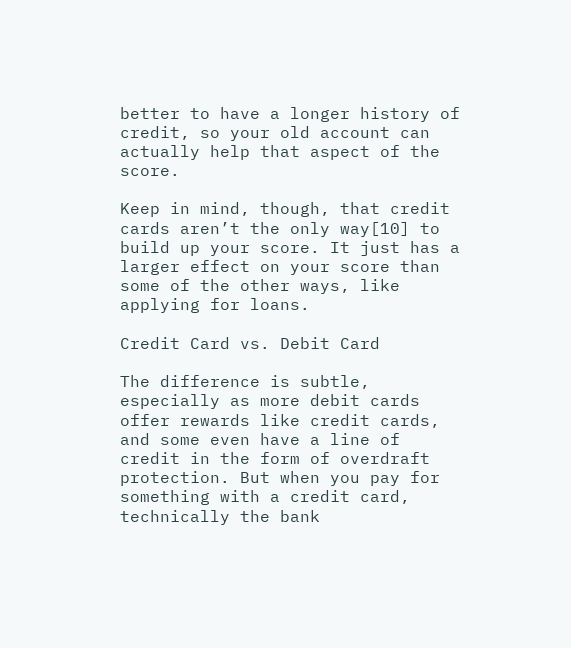better to have a longer history of credit, so your old account can actually help that aspect of the score.

Keep in mind, though, that credit cards aren’t the only way[10] to build up your score. It just has a larger effect on your score than some of the other ways, like applying for loans.

Credit Card vs. Debit Card

The difference is subtle, especially as more debit cards offer rewards like credit cards, and some even have a line of credit in the form of overdraft protection. But when you pay for something with a credit card, technically the bank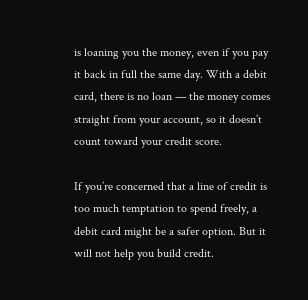is loaning you the money, even if you pay it back in full the same day. With a debit card, there is no loan — the money comes straight from your account, so it doesn’t count toward your credit score.

If you’re concerned that a line of credit is too much temptation to spend freely, a debit card might be a safer option. But it will not help you build credit.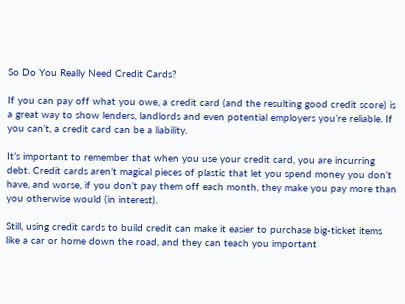So Do You Really Need Credit Cards?

If you can pay off what you owe, a credit card (and the resulting good credit score) is a great way to show lenders, landlords and even potential employers you’re reliable. If you can’t, a credit card can be a liability.

It’s important to remember that when you use your credit card, you are incurring debt. Credit cards aren’t magical pieces of plastic that let you spend money you don’t have, and worse, if you don’t pay them off each month, they make you pay more than you otherwise would (in interest).

Still, using credit cards to build credit can make it easier to purchase big-ticket items like a car or home down the road, and they can teach you important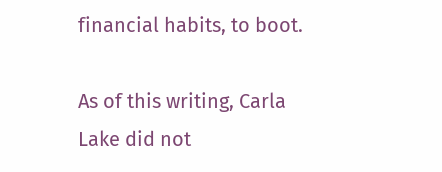financial habits, to boot.

As of this writing, Carla Lake did not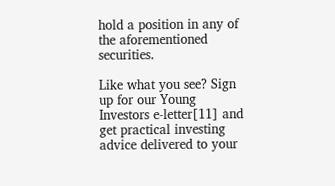hold a position in any of the aforementioned securities.

Like what you see? Sign up for our Young Investors e-letter[11] and get practical investing advice delivered to your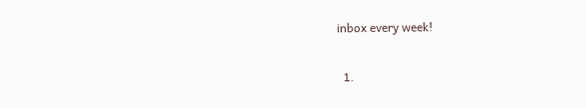inbox every week!

  1.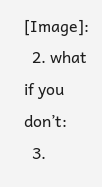[Image]:
  2. what if you don’t:
  3.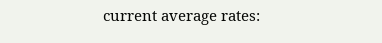current average rates: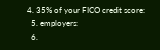4. 35% of your FICO credit score:
  5. employers:
  6.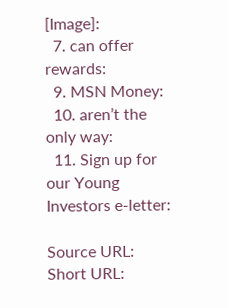[Image]:
  7. can offer rewards:
  9. MSN Money:
  10. aren’t the only way:
  11. Sign up for our Young Investors e-letter:

Source URL:
Short URL: